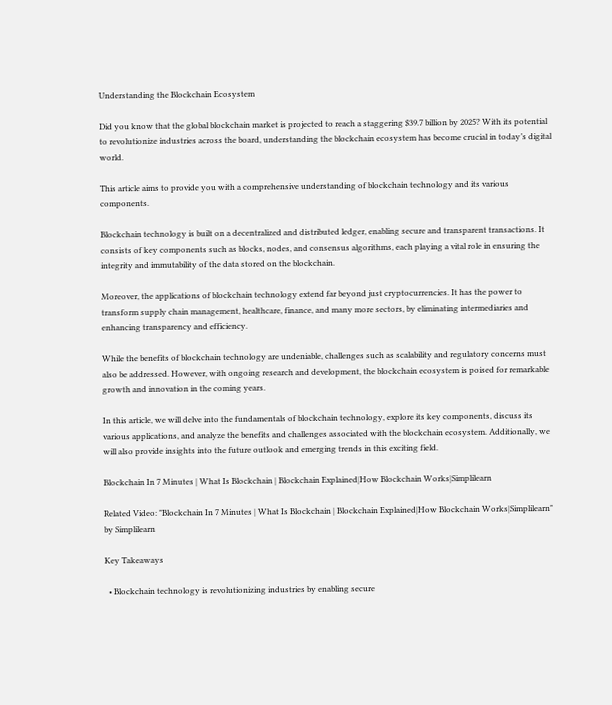Understanding the Blockchain Ecosystem

Did you know that the global blockchain market is projected to reach a staggering $39.7 billion by 2025? With its potential to revolutionize industries across the board, understanding the blockchain ecosystem has become crucial in today’s digital world.

This article aims to provide you with a comprehensive understanding of blockchain technology and its various components.

Blockchain technology is built on a decentralized and distributed ledger, enabling secure and transparent transactions. It consists of key components such as blocks, nodes, and consensus algorithms, each playing a vital role in ensuring the integrity and immutability of the data stored on the blockchain.

Moreover, the applications of blockchain technology extend far beyond just cryptocurrencies. It has the power to transform supply chain management, healthcare, finance, and many more sectors, by eliminating intermediaries and enhancing transparency and efficiency.

While the benefits of blockchain technology are undeniable, challenges such as scalability and regulatory concerns must also be addressed. However, with ongoing research and development, the blockchain ecosystem is poised for remarkable growth and innovation in the coming years.

In this article, we will delve into the fundamentals of blockchain technology, explore its key components, discuss its various applications, and analyze the benefits and challenges associated with the blockchain ecosystem. Additionally, we will also provide insights into the future outlook and emerging trends in this exciting field.

Blockchain In 7 Minutes | What Is Blockchain | Blockchain Explained|How Blockchain Works|Simplilearn

Related Video: "Blockchain In 7 Minutes | What Is Blockchain | Blockchain Explained|How Blockchain Works|Simplilearn" by Simplilearn

Key Takeaways

  • Blockchain technology is revolutionizing industries by enabling secure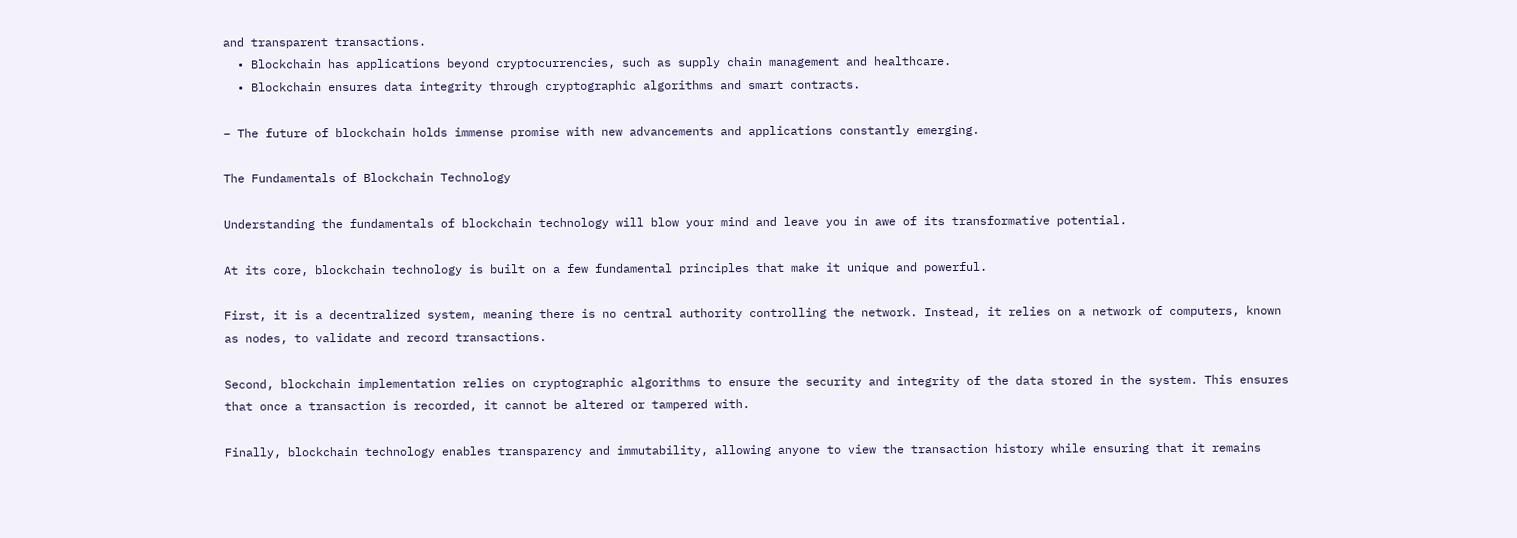and transparent transactions.
  • Blockchain has applications beyond cryptocurrencies, such as supply chain management and healthcare.
  • Blockchain ensures data integrity through cryptographic algorithms and smart contracts.

– The future of blockchain holds immense promise with new advancements and applications constantly emerging.

The Fundamentals of Blockchain Technology

Understanding the fundamentals of blockchain technology will blow your mind and leave you in awe of its transformative potential.

At its core, blockchain technology is built on a few fundamental principles that make it unique and powerful.

First, it is a decentralized system, meaning there is no central authority controlling the network. Instead, it relies on a network of computers, known as nodes, to validate and record transactions.

Second, blockchain implementation relies on cryptographic algorithms to ensure the security and integrity of the data stored in the system. This ensures that once a transaction is recorded, it cannot be altered or tampered with.

Finally, blockchain technology enables transparency and immutability, allowing anyone to view the transaction history while ensuring that it remains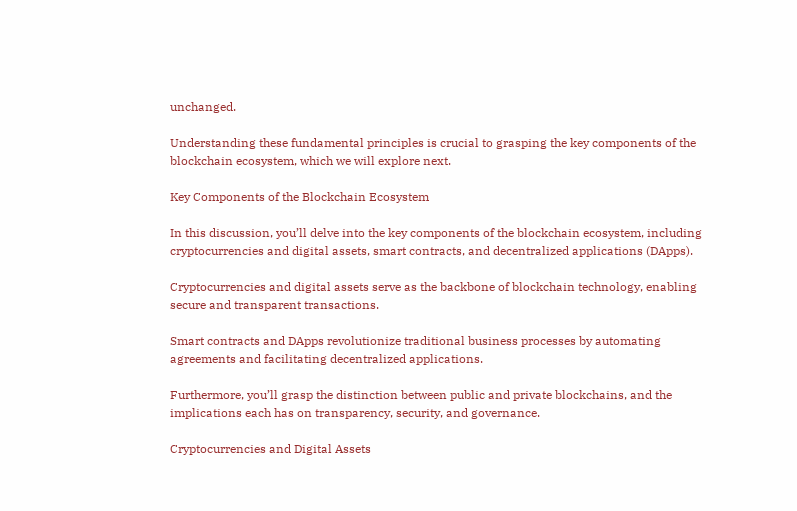unchanged.

Understanding these fundamental principles is crucial to grasping the key components of the blockchain ecosystem, which we will explore next.

Key Components of the Blockchain Ecosystem

In this discussion, you’ll delve into the key components of the blockchain ecosystem, including cryptocurrencies and digital assets, smart contracts, and decentralized applications (DApps).

Cryptocurrencies and digital assets serve as the backbone of blockchain technology, enabling secure and transparent transactions.

Smart contracts and DApps revolutionize traditional business processes by automating agreements and facilitating decentralized applications.

Furthermore, you’ll grasp the distinction between public and private blockchains, and the implications each has on transparency, security, and governance.

Cryptocurrencies and Digital Assets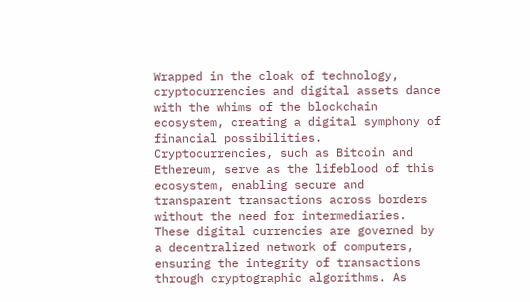Wrapped in the cloak of technology, cryptocurrencies and digital assets dance with the whims of the blockchain ecosystem, creating a digital symphony of financial possibilities. Cryptocurrencies, such as Bitcoin and Ethereum, serve as the lifeblood of this ecosystem, enabling secure and transparent transactions across borders without the need for intermediaries. These digital currencies are governed by a decentralized network of computers, ensuring the integrity of transactions through cryptographic algorithms. As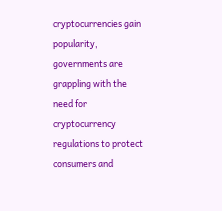cryptocurrencies gain popularity, governments are grappling with the need for cryptocurrency regulations to protect consumers and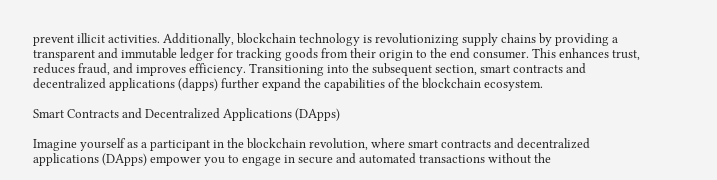prevent illicit activities. Additionally, blockchain technology is revolutionizing supply chains by providing a transparent and immutable ledger for tracking goods from their origin to the end consumer. This enhances trust, reduces fraud, and improves efficiency. Transitioning into the subsequent section, smart contracts and decentralized applications (dapps) further expand the capabilities of the blockchain ecosystem.

Smart Contracts and Decentralized Applications (DApps)

Imagine yourself as a participant in the blockchain revolution, where smart contracts and decentralized applications (DApps) empower you to engage in secure and automated transactions without the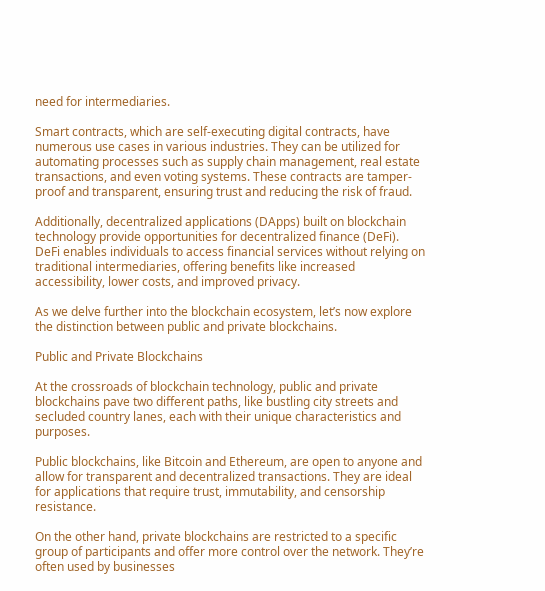need for intermediaries.

Smart contracts, which are self-executing digital contracts, have numerous use cases in various industries. They can be utilized for automating processes such as supply chain management, real estate transactions, and even voting systems. These contracts are tamper-proof and transparent, ensuring trust and reducing the risk of fraud.

Additionally, decentralized applications (DApps) built on blockchain technology provide opportunities for decentralized finance (DeFi). DeFi enables individuals to access financial services without relying on traditional intermediaries, offering benefits like increased accessibility, lower costs, and improved privacy.

As we delve further into the blockchain ecosystem, let’s now explore the distinction between public and private blockchains.

Public and Private Blockchains

At the crossroads of blockchain technology, public and private blockchains pave two different paths, like bustling city streets and secluded country lanes, each with their unique characteristics and purposes.

Public blockchains, like Bitcoin and Ethereum, are open to anyone and allow for transparent and decentralized transactions. They are ideal for applications that require trust, immutability, and censorship resistance.

On the other hand, private blockchains are restricted to a specific group of participants and offer more control over the network. They’re often used by businesses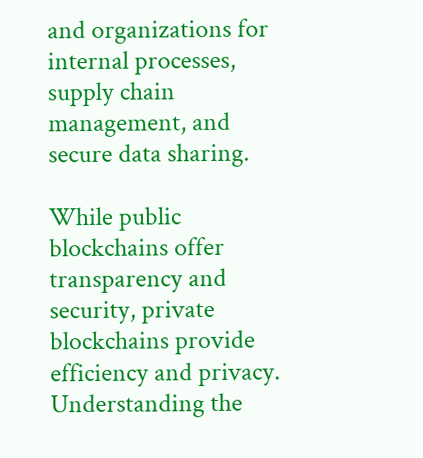and organizations for internal processes, supply chain management, and secure data sharing.

While public blockchains offer transparency and security, private blockchains provide efficiency and privacy. Understanding the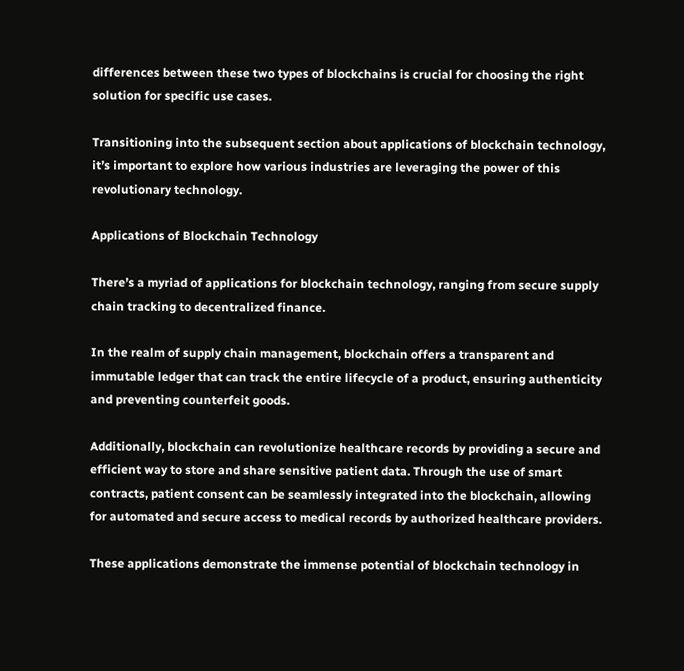differences between these two types of blockchains is crucial for choosing the right solution for specific use cases.

Transitioning into the subsequent section about applications of blockchain technology, it’s important to explore how various industries are leveraging the power of this revolutionary technology.

Applications of Blockchain Technology

There’s a myriad of applications for blockchain technology, ranging from secure supply chain tracking to decentralized finance.

In the realm of supply chain management, blockchain offers a transparent and immutable ledger that can track the entire lifecycle of a product, ensuring authenticity and preventing counterfeit goods.

Additionally, blockchain can revolutionize healthcare records by providing a secure and efficient way to store and share sensitive patient data. Through the use of smart contracts, patient consent can be seamlessly integrated into the blockchain, allowing for automated and secure access to medical records by authorized healthcare providers.

These applications demonstrate the immense potential of blockchain technology in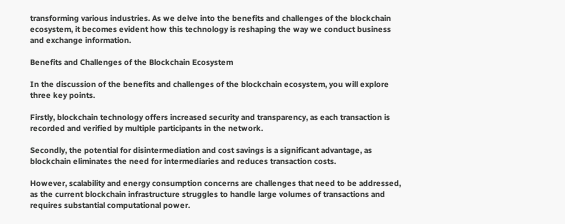transforming various industries. As we delve into the benefits and challenges of the blockchain ecosystem, it becomes evident how this technology is reshaping the way we conduct business and exchange information.

Benefits and Challenges of the Blockchain Ecosystem

In the discussion of the benefits and challenges of the blockchain ecosystem, you will explore three key points.

Firstly, blockchain technology offers increased security and transparency, as each transaction is recorded and verified by multiple participants in the network.

Secondly, the potential for disintermediation and cost savings is a significant advantage, as blockchain eliminates the need for intermediaries and reduces transaction costs.

However, scalability and energy consumption concerns are challenges that need to be addressed, as the current blockchain infrastructure struggles to handle large volumes of transactions and requires substantial computational power.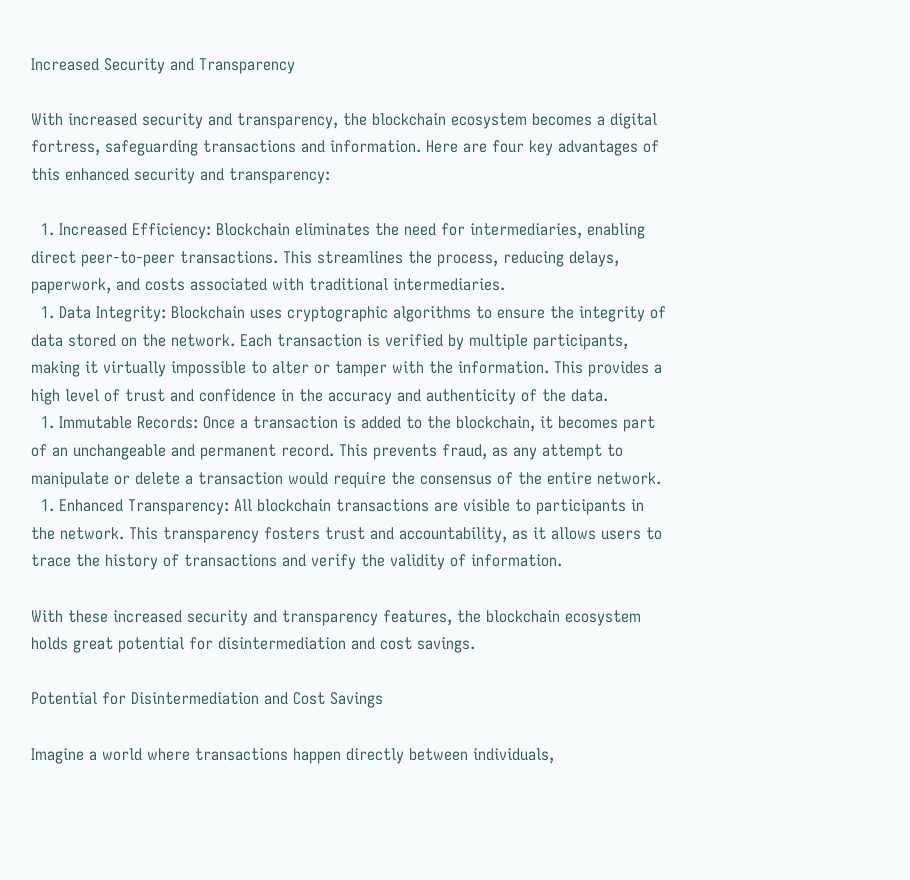Increased Security and Transparency

With increased security and transparency, the blockchain ecosystem becomes a digital fortress, safeguarding transactions and information. Here are four key advantages of this enhanced security and transparency:

  1. Increased Efficiency: Blockchain eliminates the need for intermediaries, enabling direct peer-to-peer transactions. This streamlines the process, reducing delays, paperwork, and costs associated with traditional intermediaries.
  1. Data Integrity: Blockchain uses cryptographic algorithms to ensure the integrity of data stored on the network. Each transaction is verified by multiple participants, making it virtually impossible to alter or tamper with the information. This provides a high level of trust and confidence in the accuracy and authenticity of the data.
  1. Immutable Records: Once a transaction is added to the blockchain, it becomes part of an unchangeable and permanent record. This prevents fraud, as any attempt to manipulate or delete a transaction would require the consensus of the entire network.
  1. Enhanced Transparency: All blockchain transactions are visible to participants in the network. This transparency fosters trust and accountability, as it allows users to trace the history of transactions and verify the validity of information.

With these increased security and transparency features, the blockchain ecosystem holds great potential for disintermediation and cost savings.

Potential for Disintermediation and Cost Savings

Imagine a world where transactions happen directly between individuals,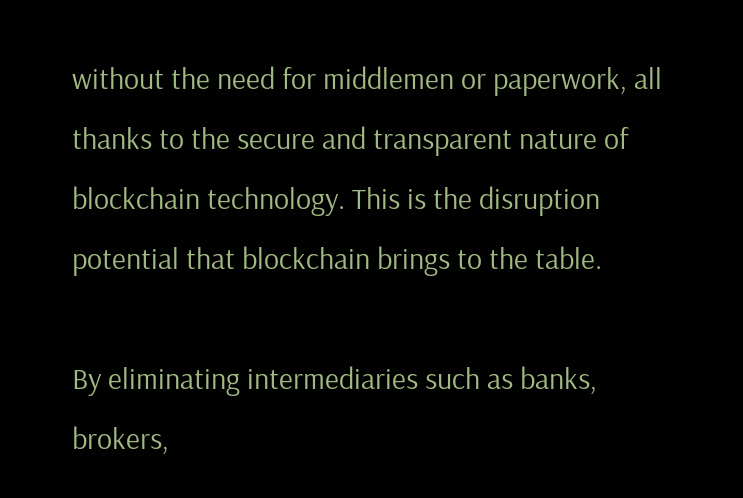without the need for middlemen or paperwork, all thanks to the secure and transparent nature of blockchain technology. This is the disruption potential that blockchain brings to the table.

By eliminating intermediaries such as banks, brokers,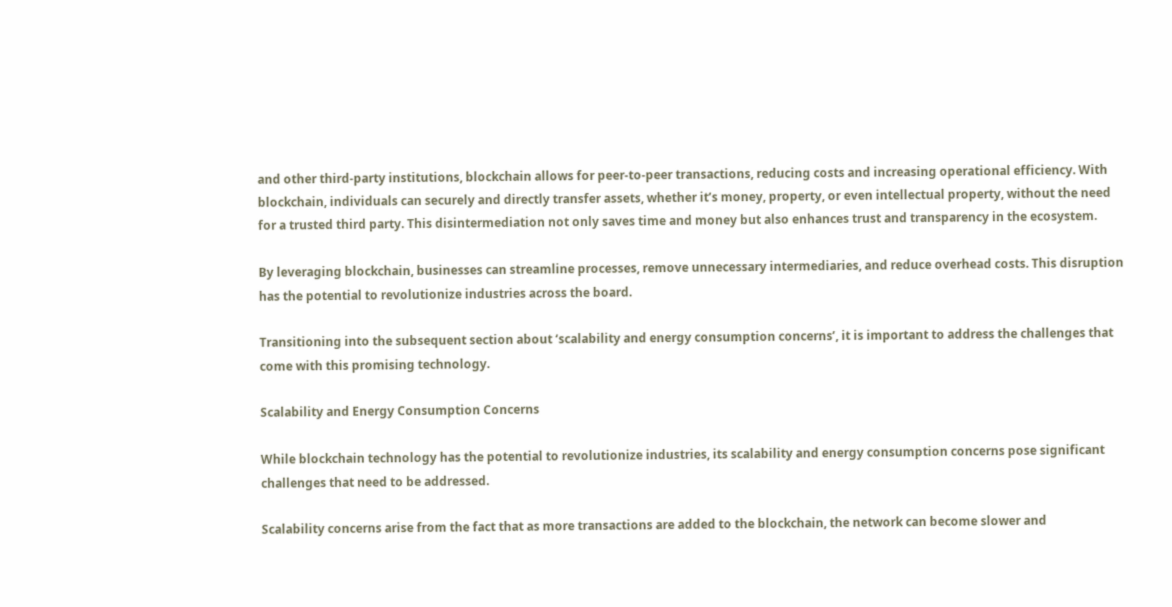and other third-party institutions, blockchain allows for peer-to-peer transactions, reducing costs and increasing operational efficiency. With blockchain, individuals can securely and directly transfer assets, whether it’s money, property, or even intellectual property, without the need for a trusted third party. This disintermediation not only saves time and money but also enhances trust and transparency in the ecosystem.

By leveraging blockchain, businesses can streamline processes, remove unnecessary intermediaries, and reduce overhead costs. This disruption has the potential to revolutionize industries across the board.

Transitioning into the subsequent section about ‘scalability and energy consumption concerns’, it is important to address the challenges that come with this promising technology.

Scalability and Energy Consumption Concerns

While blockchain technology has the potential to revolutionize industries, its scalability and energy consumption concerns pose significant challenges that need to be addressed.

Scalability concerns arise from the fact that as more transactions are added to the blockchain, the network can become slower and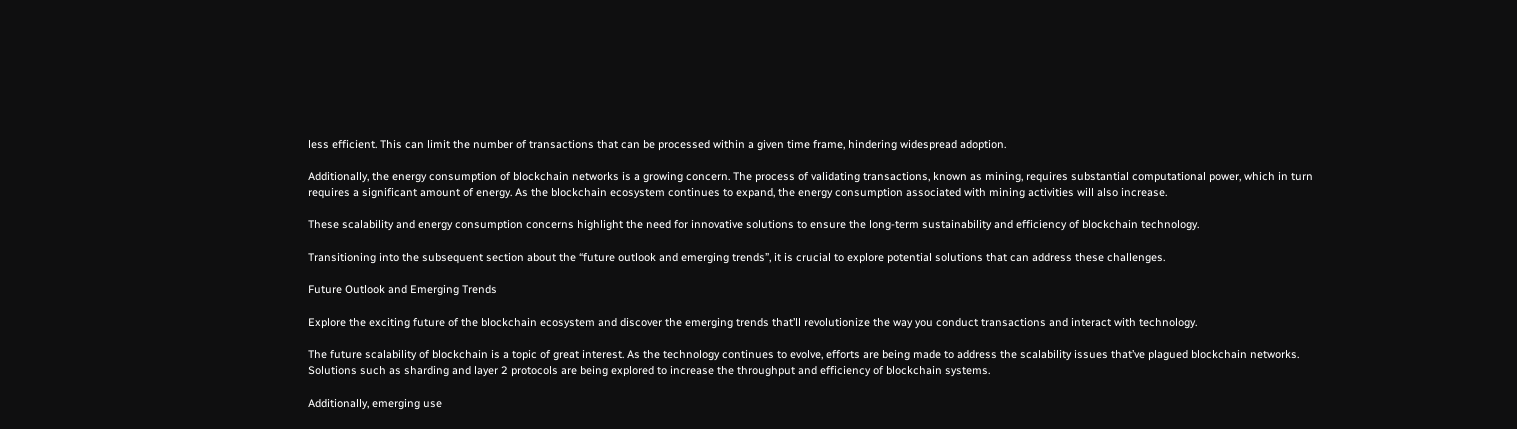less efficient. This can limit the number of transactions that can be processed within a given time frame, hindering widespread adoption.

Additionally, the energy consumption of blockchain networks is a growing concern. The process of validating transactions, known as mining, requires substantial computational power, which in turn requires a significant amount of energy. As the blockchain ecosystem continues to expand, the energy consumption associated with mining activities will also increase.

These scalability and energy consumption concerns highlight the need for innovative solutions to ensure the long-term sustainability and efficiency of blockchain technology.

Transitioning into the subsequent section about the “future outlook and emerging trends”, it is crucial to explore potential solutions that can address these challenges.

Future Outlook and Emerging Trends

Explore the exciting future of the blockchain ecosystem and discover the emerging trends that’ll revolutionize the way you conduct transactions and interact with technology.

The future scalability of blockchain is a topic of great interest. As the technology continues to evolve, efforts are being made to address the scalability issues that’ve plagued blockchain networks. Solutions such as sharding and layer 2 protocols are being explored to increase the throughput and efficiency of blockchain systems.

Additionally, emerging use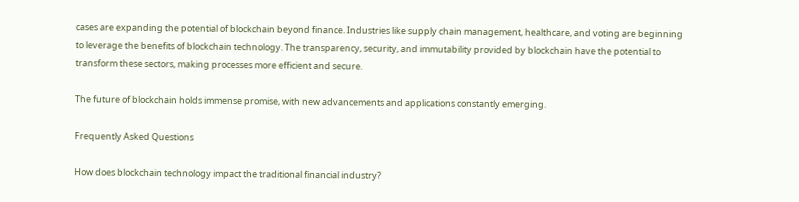cases are expanding the potential of blockchain beyond finance. Industries like supply chain management, healthcare, and voting are beginning to leverage the benefits of blockchain technology. The transparency, security, and immutability provided by blockchain have the potential to transform these sectors, making processes more efficient and secure.

The future of blockchain holds immense promise, with new advancements and applications constantly emerging.

Frequently Asked Questions

How does blockchain technology impact the traditional financial industry?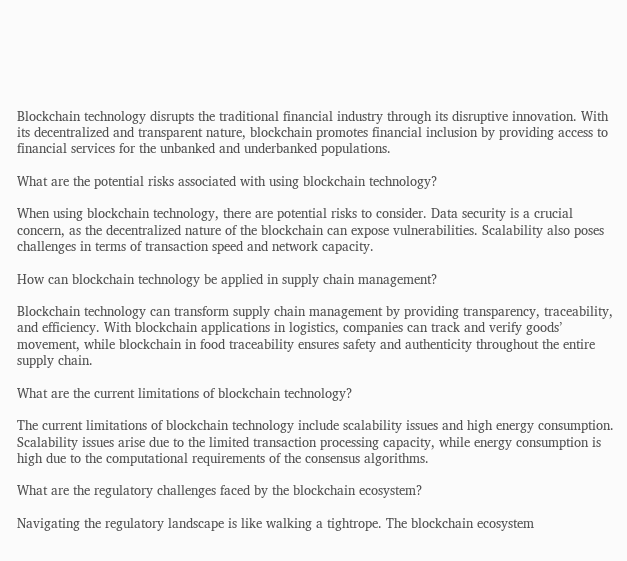Blockchain technology disrupts the traditional financial industry through its disruptive innovation. With its decentralized and transparent nature, blockchain promotes financial inclusion by providing access to financial services for the unbanked and underbanked populations.

What are the potential risks associated with using blockchain technology?

When using blockchain technology, there are potential risks to consider. Data security is a crucial concern, as the decentralized nature of the blockchain can expose vulnerabilities. Scalability also poses challenges in terms of transaction speed and network capacity.

How can blockchain technology be applied in supply chain management?

Blockchain technology can transform supply chain management by providing transparency, traceability, and efficiency. With blockchain applications in logistics, companies can track and verify goods’ movement, while blockchain in food traceability ensures safety and authenticity throughout the entire supply chain.

What are the current limitations of blockchain technology?

The current limitations of blockchain technology include scalability issues and high energy consumption. Scalability issues arise due to the limited transaction processing capacity, while energy consumption is high due to the computational requirements of the consensus algorithms.

What are the regulatory challenges faced by the blockchain ecosystem?

Navigating the regulatory landscape is like walking a tightrope. The blockchain ecosystem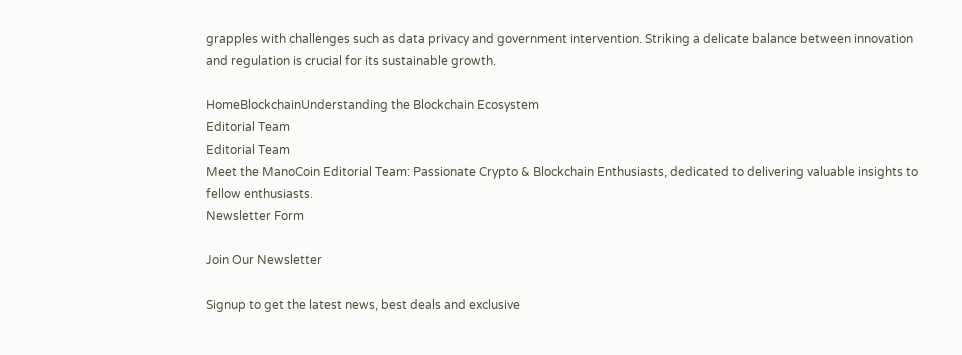grapples with challenges such as data privacy and government intervention. Striking a delicate balance between innovation and regulation is crucial for its sustainable growth.

HomeBlockchainUnderstanding the Blockchain Ecosystem
Editorial Team
Editorial Team
Meet the ManoCoin Editorial Team: Passionate Crypto & Blockchain Enthusiasts, dedicated to delivering valuable insights to fellow enthusiasts.
Newsletter Form

Join Our Newsletter

Signup to get the latest news, best deals and exclusive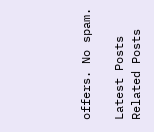offers. No spam.

Latest Posts
Related Posts